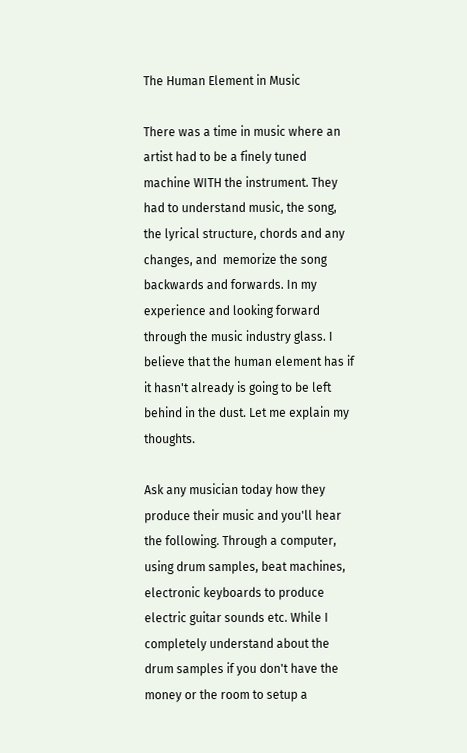The Human Element in Music

There was a time in music where an artist had to be a finely tuned machine WITH the instrument. They had to understand music, the song, the lyrical structure, chords and any changes, and  memorize the song backwards and forwards. In my experience and looking forward through the music industry glass. I believe that the human element has if it hasn't already is going to be left behind in the dust. Let me explain my thoughts.

Ask any musician today how they produce their music and you'll hear the following. Through a computer, using drum samples, beat machines, electronic keyboards to produce electric guitar sounds etc. While I completely understand about the drum samples if you don't have the money or the room to setup a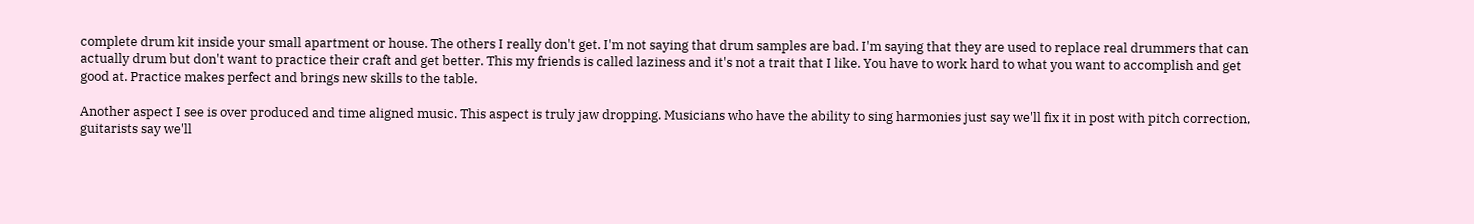complete drum kit inside your small apartment or house. The others I really don't get. I'm not saying that drum samples are bad. I'm saying that they are used to replace real drummers that can actually drum but don't want to practice their craft and get better. This my friends is called laziness and it's not a trait that I like. You have to work hard to what you want to accomplish and get good at. Practice makes perfect and brings new skills to the table.

Another aspect I see is over produced and time aligned music. This aspect is truly jaw dropping. Musicians who have the ability to sing harmonies just say we'll fix it in post with pitch correction, guitarists say we'll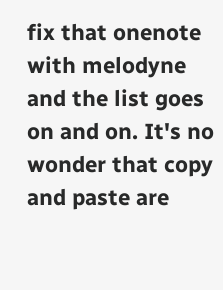fix that onenote with melodyne and the list goes on and on. It's no wonder that copy and paste are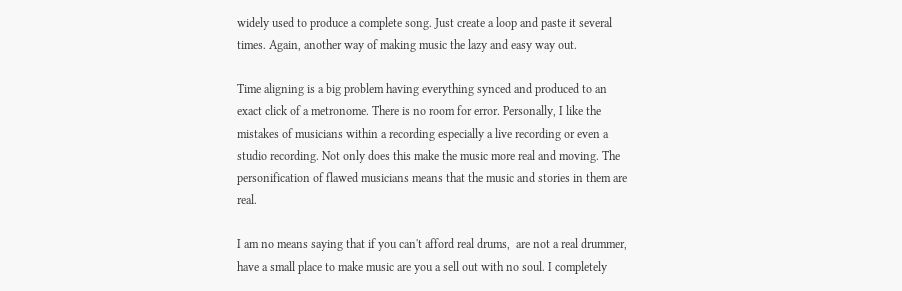widely used to produce a complete song. Just create a loop and paste it several times. Again, another way of making music the lazy and easy way out.

Time aligning is a big problem having everything synced and produced to an exact click of a metronome. There is no room for error. Personally, I like the mistakes of musicians within a recording especially a live recording or even a studio recording. Not only does this make the music more real and moving. The personification of flawed musicians means that the music and stories in them are real.

I am no means saying that if you can't afford real drums,  are not a real drummer, have a small place to make music are you a sell out with no soul. I completely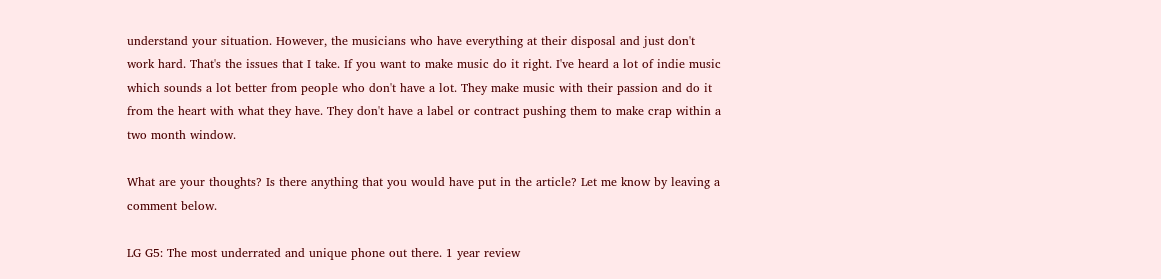understand your situation. However, the musicians who have everything at their disposal and just don't work hard. That's the issues that I take. If you want to make music do it right. I've heard a lot of indie music which sounds a lot better from people who don't have a lot. They make music with their passion and do it from the heart with what they have. They don't have a label or contract pushing them to make crap within a two month window.

What are your thoughts? Is there anything that you would have put in the article? Let me know by leaving a comment below.

LG G5: The most underrated and unique phone out there. 1 year review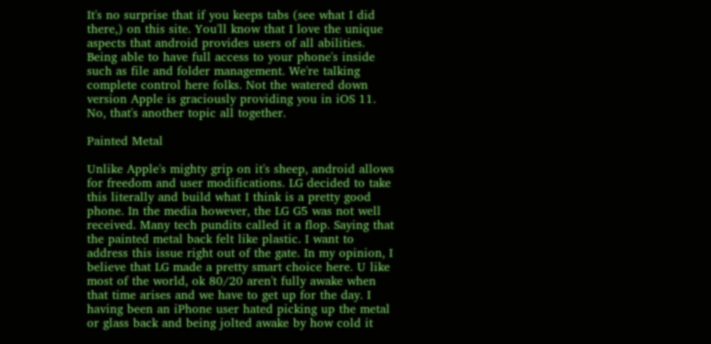It's no surprise that if you keeps tabs (see what I did there,) on this site. You'll know that I love the unique aspects that android provides users of all abilities. Being able to have full access to your phone's inside such as file and folder management. We're talking complete control here folks. Not the watered down version Apple is graciously providing you in iOS 11. No, that's another topic all together.

Painted Metal

Unlike Apple's mighty grip on it's sheep, android allows for freedom and user modifications. LG decided to take this literally and build what I think is a pretty good phone. In the media however, the LG G5 was not well received. Many tech pundits called it a flop. Saying that the painted metal back felt like plastic. I want to address this issue right out of the gate. In my opinion, I believe that LG made a pretty smart choice here. U like most of the world, ok 80/20 aren't fully awake when that time arises and we have to get up for the day. I having been an iPhone user hated picking up the metal or glass back and being jolted awake by how cold it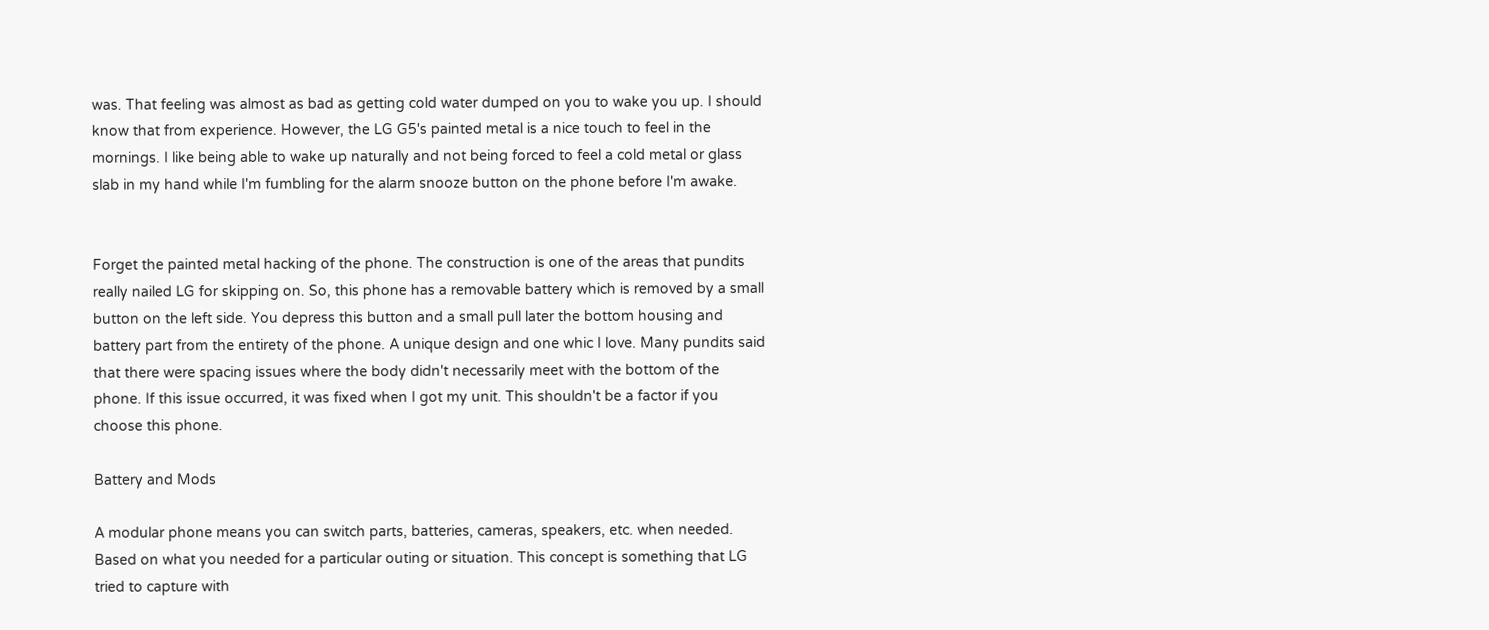was. That feeling was almost as bad as getting cold water dumped on you to wake you up. I should know that from experience. However, the LG G5's painted metal is a nice touch to feel in the mornings. I like being able to wake up naturally and not being forced to feel a cold metal or glass slab in my hand while I'm fumbling for the alarm snooze button on the phone before I'm awake.


Forget the painted metal hacking of the phone. The construction is one of the areas that pundits really nailed LG for skipping on. So, this phone has a removable battery which is removed by a small button on the left side. You depress this button and a small pull later the bottom housing and battery part from the entirety of the phone. A unique design and one whic I love. Many pundits said that there were spacing issues where the body didn't necessarily meet with the bottom of the phone. If this issue occurred, it was fixed when I got my unit. This shouldn't be a factor if you choose this phone.

Battery and Mods

A modular phone means you can switch parts, batteries, cameras, speakers, etc. when needed. Based on what you needed for a particular outing or situation. This concept is something that LG tried to capture with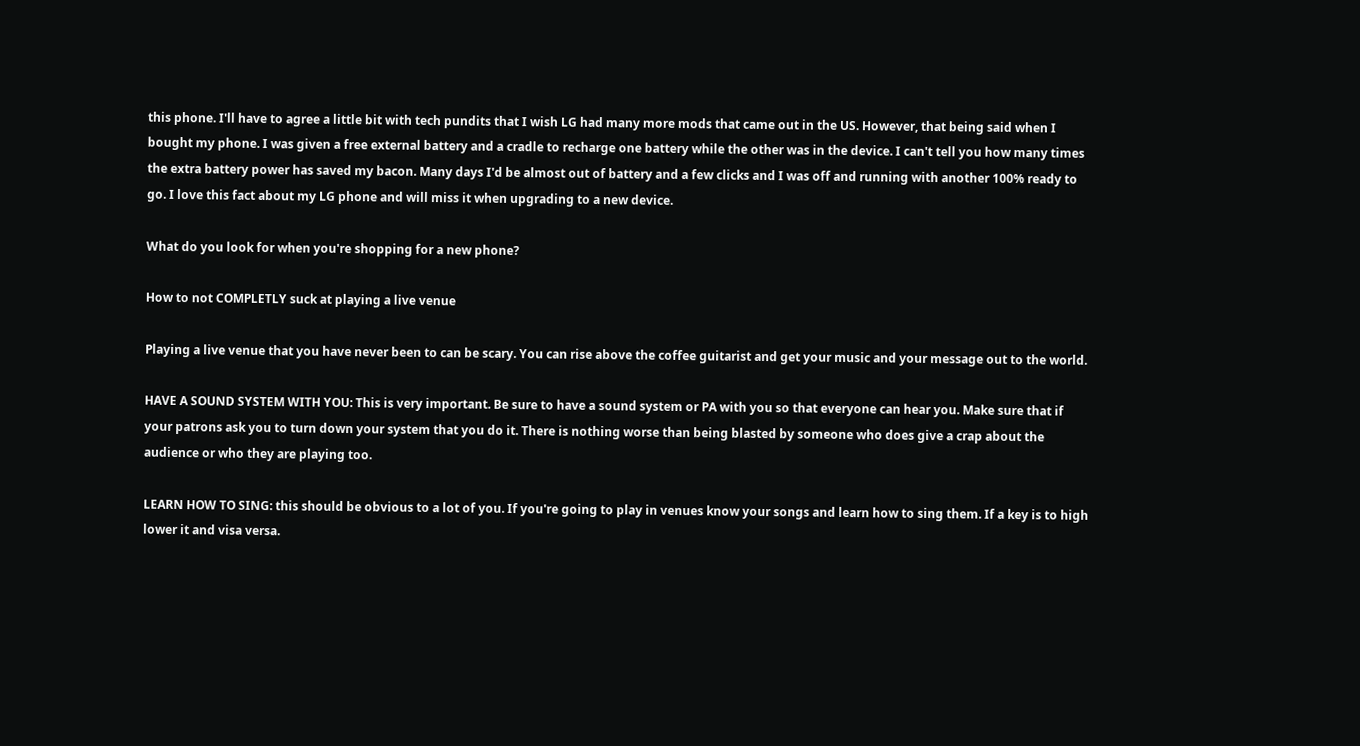this phone. I'll have to agree a little bit with tech pundits that I wish LG had many more mods that came out in the US. However, that being said when I bought my phone. I was given a free external battery and a cradle to recharge one battery while the other was in the device. I can't tell you how many times the extra battery power has saved my bacon. Many days I'd be almost out of battery and a few clicks and I was off and running with another 100% ready to go. I love this fact about my LG phone and will miss it when upgrading to a new device.

What do you look for when you're shopping for a new phone?

How to not COMPLETLY suck at playing a live venue

Playing a live venue that you have never been to can be scary. You can rise above the coffee guitarist and get your music and your message out to the world.

HAVE A SOUND SYSTEM WITH YOU: This is very important. Be sure to have a sound system or PA with you so that everyone can hear you. Make sure that if your patrons ask you to turn down your system that you do it. There is nothing worse than being blasted by someone who does give a crap about the audience or who they are playing too.

LEARN HOW TO SING: this should be obvious to a lot of you. If you're going to play in venues know your songs and learn how to sing them. If a key is to high lower it and visa versa.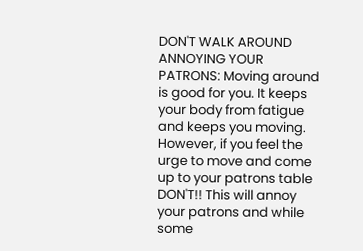DON'T WALK AROUND ANNOYING YOUR PATRONS: Moving around is good for you. It keeps your body from fatigue and keeps you moving. However, if you feel the urge to move and come up to your patrons table DON'T!! This will annoy your patrons and while some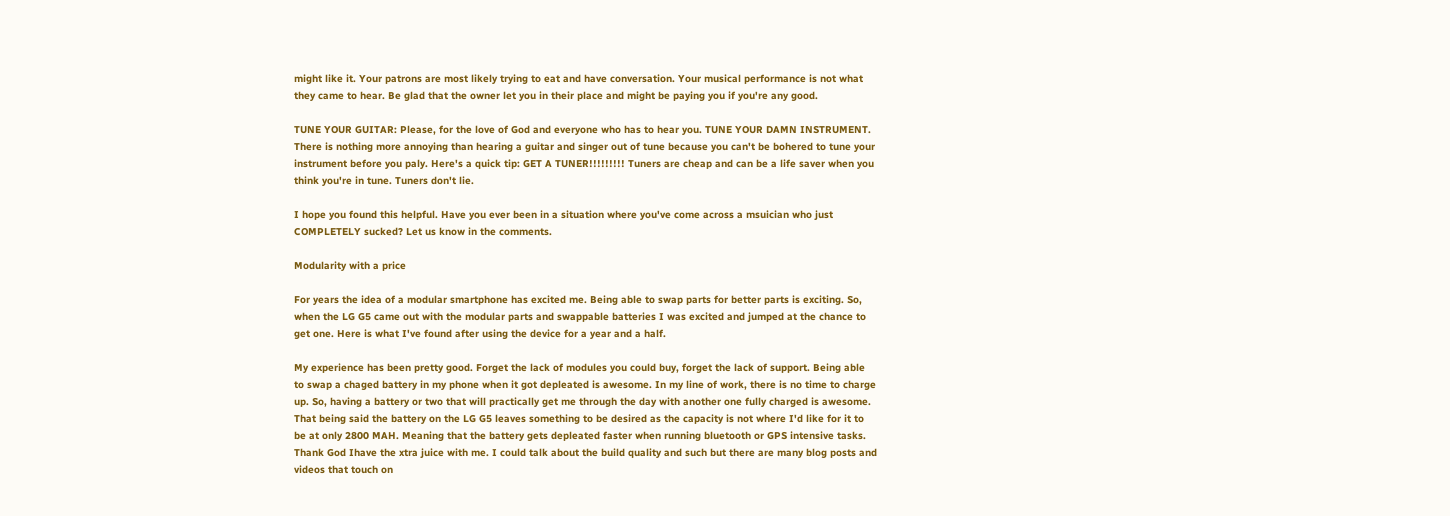might like it. Your patrons are most likely trying to eat and have conversation. Your musical performance is not what they came to hear. Be glad that the owner let you in their place and might be paying you if you're any good.

TUNE YOUR GUITAR: Please, for the love of God and everyone who has to hear you. TUNE YOUR DAMN INSTRUMENT. There is nothing more annoying than hearing a guitar and singer out of tune because you can't be bohered to tune your instrument before you paly. Here's a quick tip: GET A TUNER!!!!!!!!! Tuners are cheap and can be a life saver when you think you're in tune. Tuners don't lie.

I hope you found this helpful. Have you ever been in a situation where you've come across a msuician who just COMPLETELY sucked? Let us know in the comments.

Modularity with a price

For years the idea of a modular smartphone has excited me. Being able to swap parts for better parts is exciting. So, when the LG G5 came out with the modular parts and swappable batteries I was excited and jumped at the chance to get one. Here is what I've found after using the device for a year and a half.

My experience has been pretty good. Forget the lack of modules you could buy, forget the lack of support. Being able to swap a chaged battery in my phone when it got depleated is awesome. In my line of work, there is no time to charge up. So, having a battery or two that will practically get me through the day with another one fully charged is awesome. That being said the battery on the LG G5 leaves something to be desired as the capacity is not where I'd like for it to be at only 2800 MAH. Meaning that the battery gets depleated faster when running bluetooth or GPS intensive tasks. Thank God Ihave the xtra juice with me. I could talk about the build quality and such but there are many blog posts and videos that touch on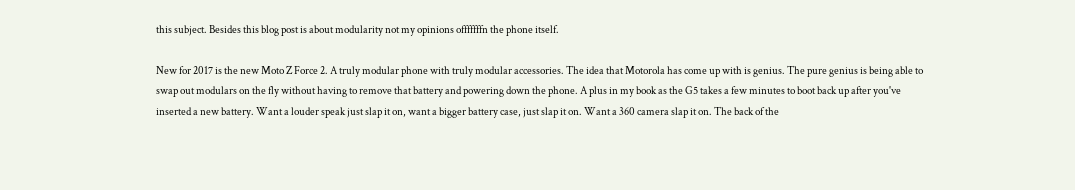this subject. Besides this blog post is about modularity not my opinions offfffffn the phone itself.

New for 2017 is the new Moto Z Force 2. A truly modular phone with truly modular accessories. The idea that Motorola has come up with is genius. The pure genius is being able to swap out modulars on the fly without having to remove that battery and powering down the phone. A plus in my book as the G5 takes a few minutes to boot back up after you've inserted a new battery. Want a louder speak just slap it on, want a bigger battery case, just slap it on. Want a 360 camera slap it on. The back of the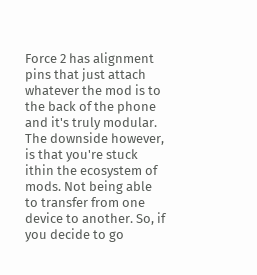Force 2 has alignment pins that just attach whatever the mod is to the back of the phone and it's truly modular. The downside however, is that you're stuck ithin the ecosystem of mods. Not being able to transfer from one device to another. So, if you decide to go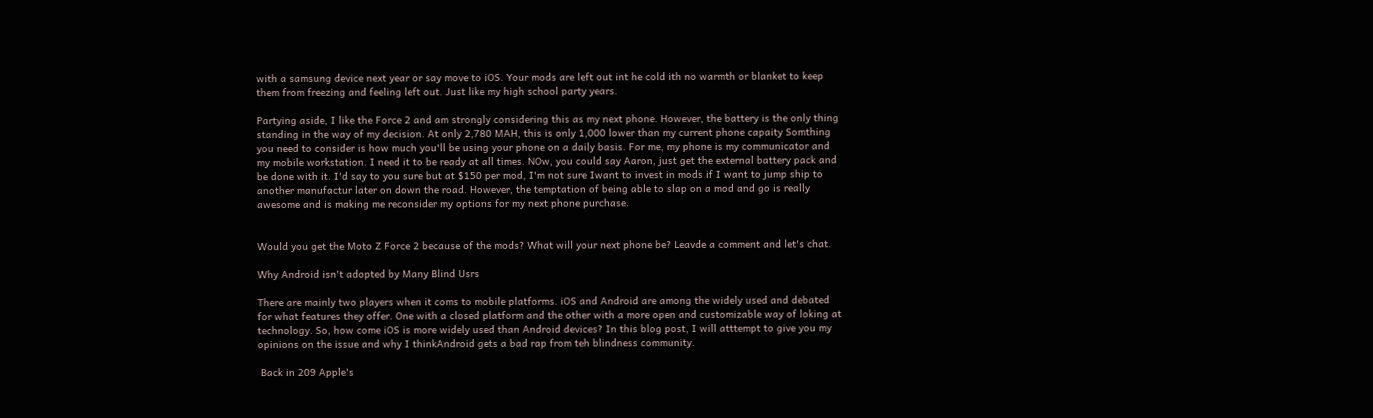with a samsung device next year or say move to iOS. Your mods are left out int he cold ith no warmth or blanket to keep them from freezing and feeling left out. Just like my high school party years.

Partying aside, I like the Force 2 and am strongly considering this as my next phone. However, the battery is the only thing standing in the way of my decision. At only 2,780 MAH, this is only 1,000 lower than my current phone capaity Somthing you need to consider is how much you'll be using your phone on a daily basis. For me, my phone is my communicator and my mobile workstation. I need it to be ready at all times. NOw, you could say Aaron, just get the external battery pack and be done with it. I'd say to you sure but at $150 per mod, I'm not sure Iwant to invest in mods if I want to jump ship to another manufactur later on down the road. However, the temptation of being able to slap on a mod and go is really awesome and is making me reconsider my options for my next phone purchase.


Would you get the Moto Z Force 2 because of the mods? What will your next phone be? Leavde a comment and let's chat.

Why Android isn't adopted by Many Blind Usrs

There are mainly two players when it coms to mobile platforms. iOS and Android are among the widely used and debated for what features they offer. One with a closed platform and the other with a more open and customizable way of loking at technology. So, how come iOS is more widely used than Android devices? In this blog post, I will atttempt to give you my opinions on the issue and why I thinkAndroid gets a bad rap from teh blindness community.

 Back in 209 Apple's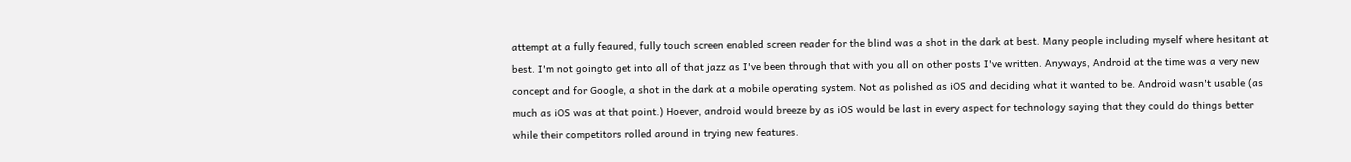attempt at a fully feaured, fully touch screen enabled screen reader for the blind was a shot in the dark at best. Many people including myself where hesitant at best. I'm not goingto get into all of that jazz as I've been through that with you all on other posts I've written. Anyways, Android at the time was a very new concept and for Google, a shot in the dark at a mobile operating system. Not as polished as iOS and deciding what it wanted to be. Android wasn't usable (as much as iOS was at that point.) Hoever, android would breeze by as iOS would be last in every aspect for technology saying that they could do things better while their competitors rolled around in trying new features.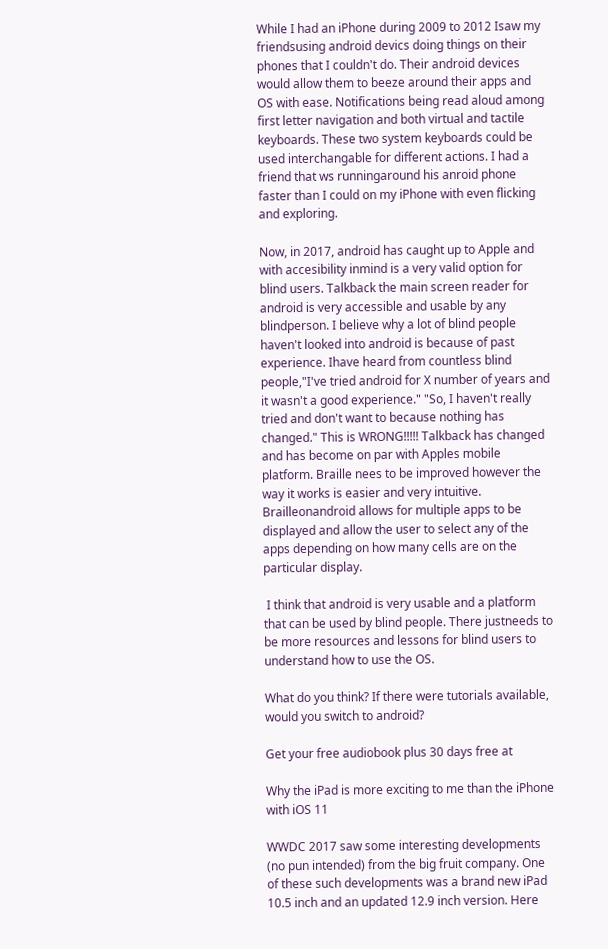While I had an iPhone during 2009 to 2012 Isaw my friendsusing android devics doing things on their phones that I couldn't do. Their android devices would allow them to beeze around their apps and OS with ease. Notifications being read aloud among first letter navigation and both virtual and tactile keyboards. These two system keyboards could be used interchangable for different actions. I had a friend that ws runningaround his anroid phone faster than I could on my iPhone with even flicking and exploring.

Now, in 2017, android has caught up to Apple and with accesibility inmind is a very valid option for blind users. Talkback the main screen reader for android is very accessible and usable by any blindperson. I believe why a lot of blind people haven't looked into android is because of past experience. Ihave heard from countless blind people,"I've tried android for X number of years and it wasn't a good experience." "So, I haven't really tried and don't want to because nothing has changed." This is WRONG!!!!! Talkback has changed and has become on par with Apples mobile platform. Braille nees to be improved however the way it works is easier and very intuitive. Brailleonandroid allows for multiple apps to be displayed and allow the user to select any of the apps depending on how many cells are on the particular display.

 I think that android is very usable and a platform that can be used by blind people. There justneeds to be more resources and lessons for blind users to understand how to use the OS.

What do you think? If there were tutorials available, would you switch to android?

Get your free audiobook plus 30 days free at

Why the iPad is more exciting to me than the iPhone with iOS 11

WWDC 2017 saw some interesting developments (no pun intended) from the big fruit company. One of these such developments was a brand new iPad 10.5 inch and an updated 12.9 inch version. Here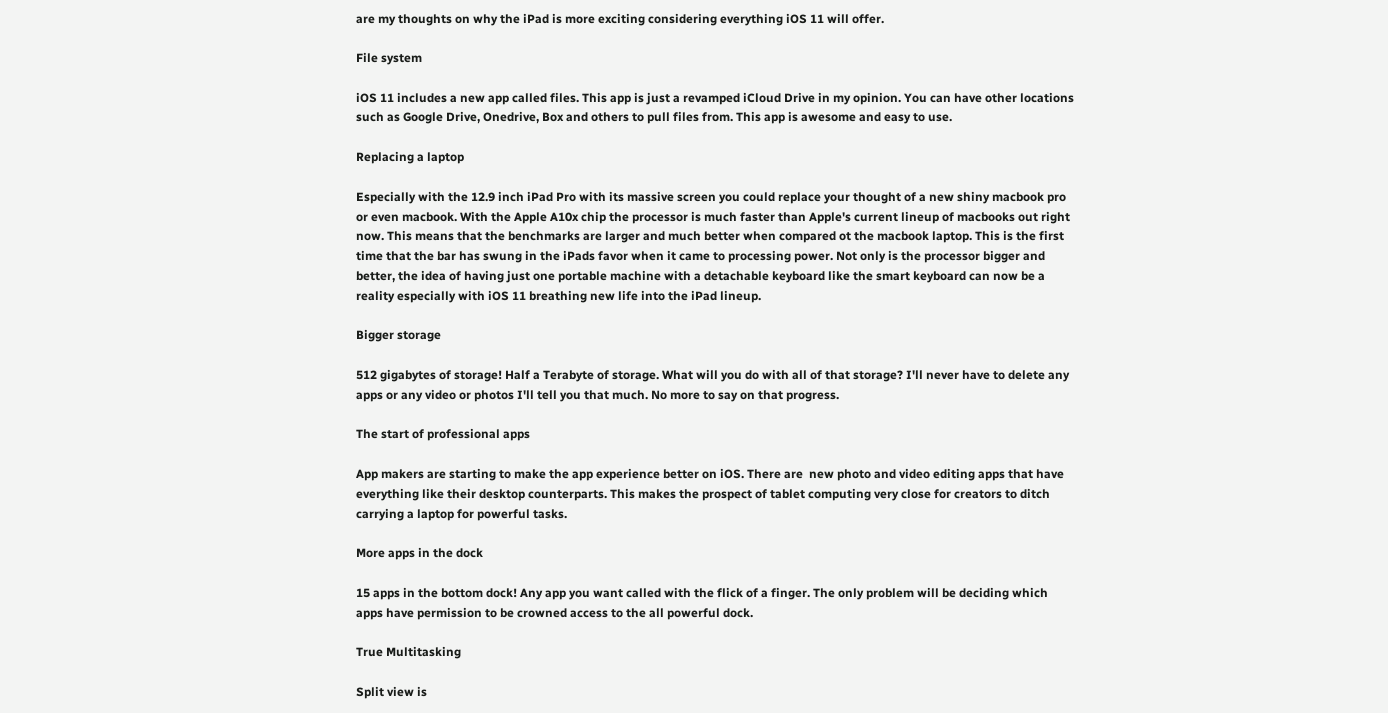are my thoughts on why the iPad is more exciting considering everything iOS 11 will offer.

File system

iOS 11 includes a new app called files. This app is just a revamped iCloud Drive in my opinion. You can have other locations such as Google Drive, Onedrive, Box and others to pull files from. This app is awesome and easy to use.

Replacing a laptop

Especially with the 12.9 inch iPad Pro with its massive screen you could replace your thought of a new shiny macbook pro or even macbook. With the Apple A10x chip the processor is much faster than Apple's current lineup of macbooks out right now. This means that the benchmarks are larger and much better when compared ot the macbook laptop. This is the first time that the bar has swung in the iPads favor when it came to processing power. Not only is the processor bigger and better, the idea of having just one portable machine with a detachable keyboard like the smart keyboard can now be a reality especially with iOS 11 breathing new life into the iPad lineup.

Bigger storage

512 gigabytes of storage! Half a Terabyte of storage. What will you do with all of that storage? I'll never have to delete any apps or any video or photos I'll tell you that much. No more to say on that progress.

The start of professional apps

App makers are starting to make the app experience better on iOS. There are  new photo and video editing apps that have everything like their desktop counterparts. This makes the prospect of tablet computing very close for creators to ditch carrying a laptop for powerful tasks.

More apps in the dock

15 apps in the bottom dock! Any app you want called with the flick of a finger. The only problem will be deciding which apps have permission to be crowned access to the all powerful dock.

True Multitasking

Split view is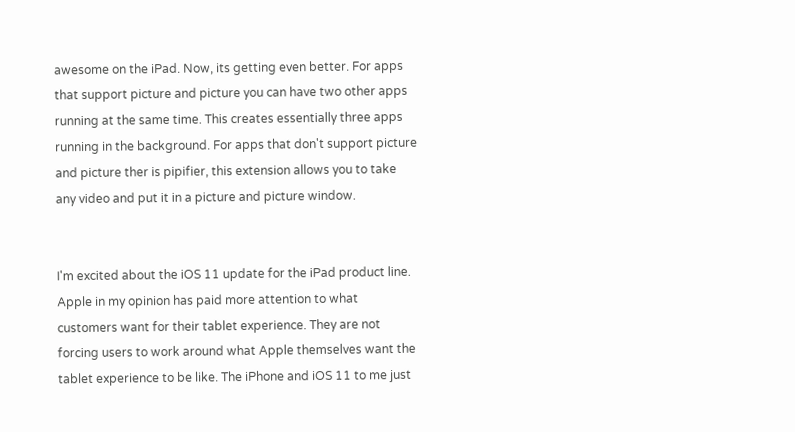awesome on the iPad. Now, its getting even better. For apps that support picture and picture you can have two other apps running at the same time. This creates essentially three apps running in the background. For apps that don't support picture and picture ther is pipifier, this extension allows you to take any video and put it in a picture and picture window.


I'm excited about the iOS 11 update for the iPad product line. Apple in my opinion has paid more attention to what customers want for their tablet experience. They are not forcing users to work around what Apple themselves want the tablet experience to be like. The iPhone and iOS 11 to me just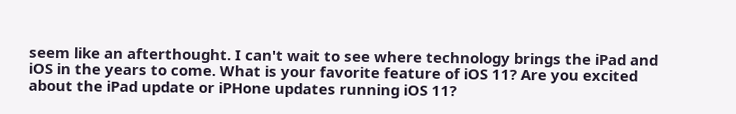seem like an afterthought. I can't wait to see where technology brings the iPad and iOS in the years to come. What is your favorite feature of iOS 11? Are you excited about the iPad update or iPHone updates running iOS 11?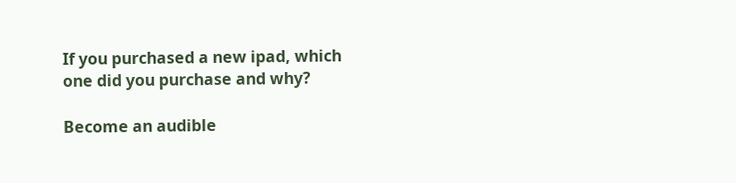If you purchased a new ipad, which one did you purchase and why?

Become an audible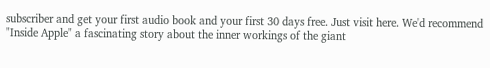subscriber and get your first audio book and your first 30 days free. Just visit here. We'd recommend "Inside Apple" a fascinating story about the inner workings of the giant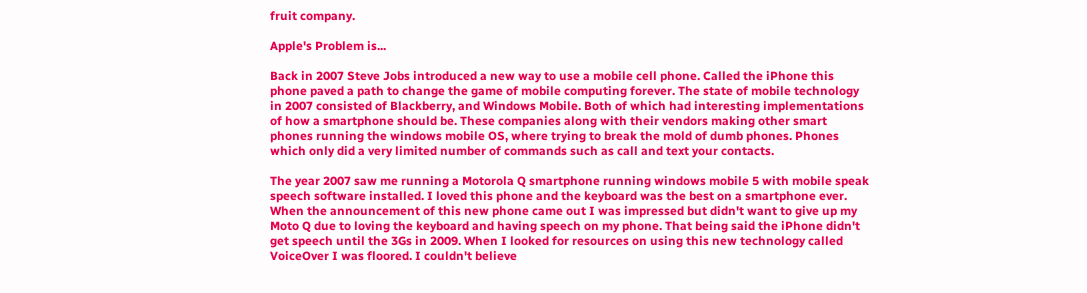fruit company.

Apple's Problem is...

Back in 2007 Steve Jobs introduced a new way to use a mobile cell phone. Called the iPhone this phone paved a path to change the game of mobile computing forever. The state of mobile technology in 2007 consisted of Blackberry, and Windows Mobile. Both of which had interesting implementations of how a smartphone should be. These companies along with their vendors making other smart phones running the windows mobile OS, where trying to break the mold of dumb phones. Phones which only did a very limited number of commands such as call and text your contacts.

The year 2007 saw me running a Motorola Q smartphone running windows mobile 5 with mobile speak speech software installed. I loved this phone and the keyboard was the best on a smartphone ever. When the announcement of this new phone came out I was impressed but didn't want to give up my Moto Q due to loving the keyboard and having speech on my phone. That being said the iPhone didn't get speech until the 3Gs in 2009. When I looked for resources on using this new technology called VoiceOver I was floored. I couldn't believe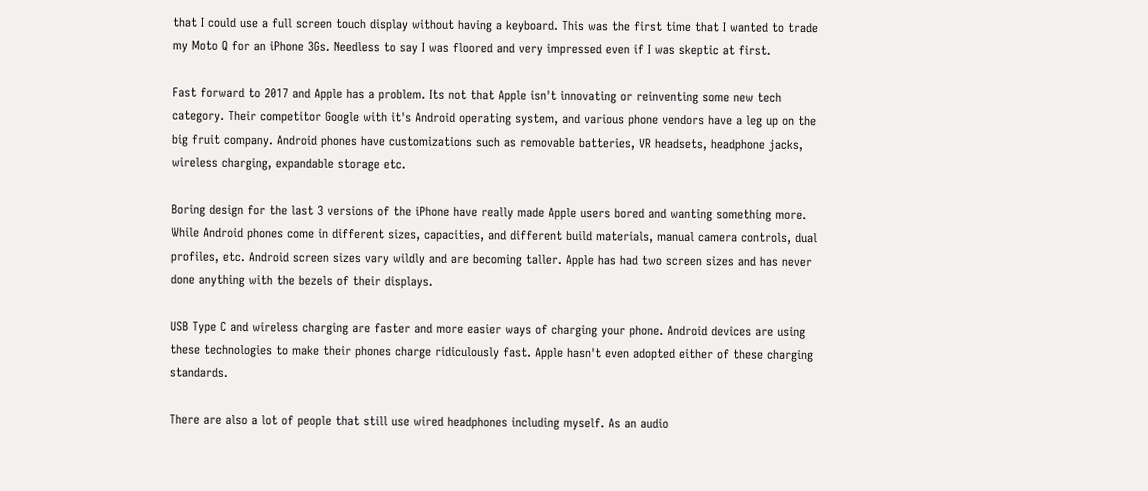that I could use a full screen touch display without having a keyboard. This was the first time that I wanted to trade my Moto Q for an iPhone 3Gs. Needless to say I was floored and very impressed even if I was skeptic at first.

Fast forward to 2017 and Apple has a problem. Its not that Apple isn't innovating or reinventing some new tech category. Their competitor Google with it's Android operating system, and various phone vendors have a leg up on the big fruit company. Android phones have customizations such as removable batteries, VR headsets, headphone jacks, wireless charging, expandable storage etc.

Boring design for the last 3 versions of the iPhone have really made Apple users bored and wanting something more. While Android phones come in different sizes, capacities, and different build materials, manual camera controls, dual profiles, etc. Android screen sizes vary wildly and are becoming taller. Apple has had two screen sizes and has never done anything with the bezels of their displays.

USB Type C and wireless charging are faster and more easier ways of charging your phone. Android devices are using these technologies to make their phones charge ridiculously fast. Apple hasn't even adopted either of these charging standards.

There are also a lot of people that still use wired headphones including myself. As an audio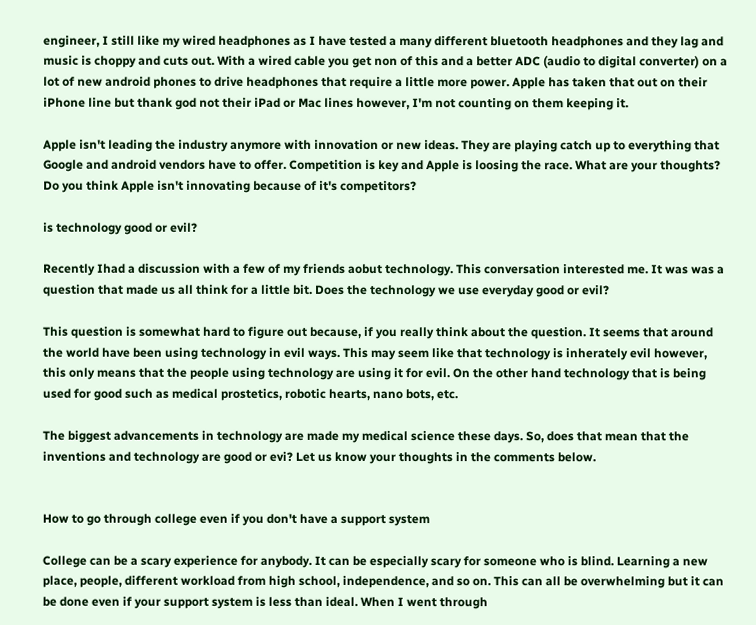engineer, I still like my wired headphones as I have tested a many different bluetooth headphones and they lag and music is choppy and cuts out. With a wired cable you get non of this and a better ADC (audio to digital converter) on a lot of new android phones to drive headphones that require a little more power. Apple has taken that out on their iPhone line but thank god not their iPad or Mac lines however, I'm not counting on them keeping it.

Apple isn't leading the industry anymore with innovation or new ideas. They are playing catch up to everything that Google and android vendors have to offer. Competition is key and Apple is loosing the race. What are your thoughts? Do you think Apple isn't innovating because of it's competitors?

is technology good or evil?

Recently Ihad a discussion with a few of my friends aobut technology. This conversation interested me. It was was a question that made us all think for a little bit. Does the technology we use everyday good or evil?

This question is somewhat hard to figure out because, if you really think about the question. It seems that around the world have been using technology in evil ways. This may seem like that technology is inherately evil however, this only means that the people using technology are using it for evil. On the other hand technology that is being used for good such as medical prostetics, robotic hearts, nano bots, etc.

The biggest advancements in technology are made my medical science these days. So, does that mean that the inventions and technology are good or evi? Let us know your thoughts in the comments below.


How to go through college even if you don't have a support system

College can be a scary experience for anybody. It can be especially scary for someone who is blind. Learning a new place, people, different workload from high school, independence, and so on. This can all be overwhelming but it can be done even if your support system is less than ideal. When I went through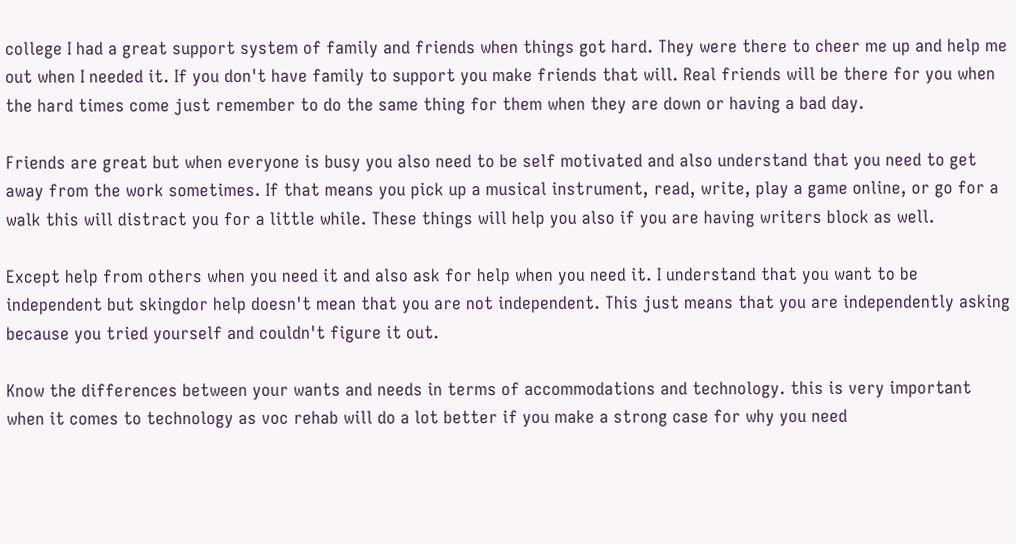college I had a great support system of family and friends when things got hard. They were there to cheer me up and help me out when I needed it. If you don't have family to support you make friends that will. Real friends will be there for you when the hard times come just remember to do the same thing for them when they are down or having a bad day.

Friends are great but when everyone is busy you also need to be self motivated and also understand that you need to get away from the work sometimes. If that means you pick up a musical instrument, read, write, play a game online, or go for a walk this will distract you for a little while. These things will help you also if you are having writers block as well.

Except help from others when you need it and also ask for help when you need it. I understand that you want to be independent but skingdor help doesn't mean that you are not independent. This just means that you are independently asking because you tried yourself and couldn't figure it out.

Know the differences between your wants and needs in terms of accommodations and technology. this is very important when it comes to technology as voc rehab will do a lot better if you make a strong case for why you need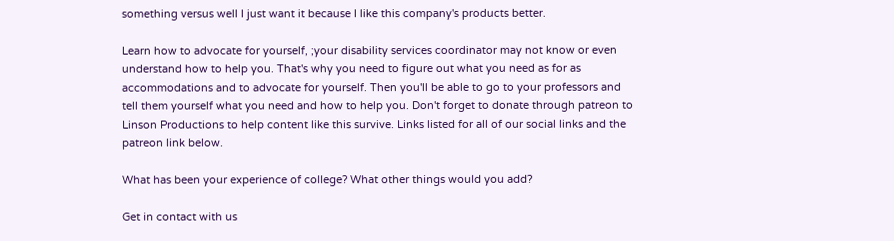something versus well I just want it because I like this company's products better.

Learn how to advocate for yourself, ;your disability services coordinator may not know or even understand how to help you. That's why you need to figure out what you need as for as accommodations and to advocate for yourself. Then you'll be able to go to your professors and tell them yourself what you need and how to help you. Don't forget to donate through patreon to Linson Productions to help content like this survive. Links listed for all of our social links and the patreon link below.

What has been your experience of college? What other things would you add?

Get in contact with us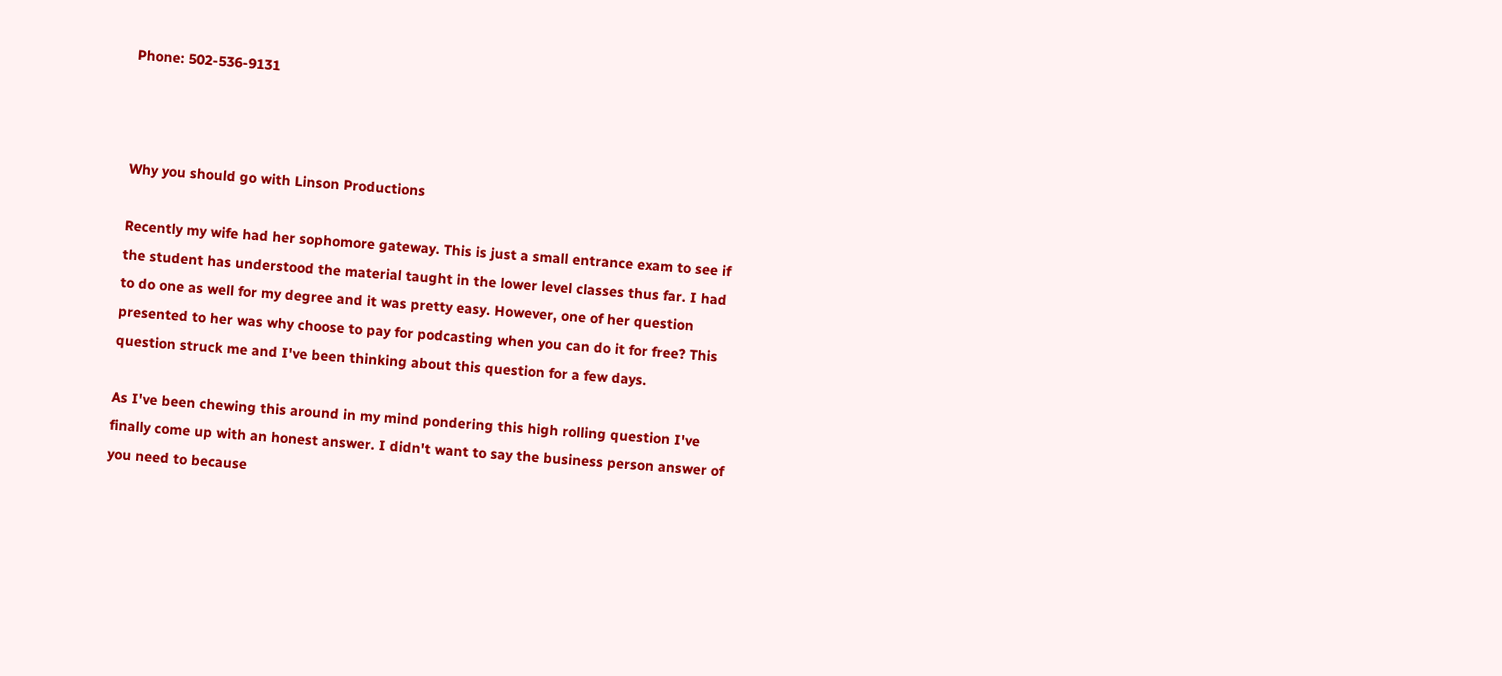Phone: 502-536-9131



Why you should go with Linson Productions

Recently my wife had her sophomore gateway. This is just a small entrance exam to see if the student has understood the material taught in the lower level classes thus far. I had to do one as well for my degree and it was pretty easy. However, one of her question presented to her was why choose to pay for podcasting when you can do it for free? This question struck me and I've been thinking about this question for a few days.

As I've been chewing this around in my mind pondering this high rolling question I've finally come up with an honest answer. I didn't want to say the business person answer of you need to because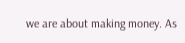we are about making money. As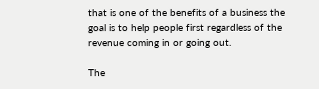that is one of the benefits of a business the goal is to help people first regardless of the revenue coming in or going out.

The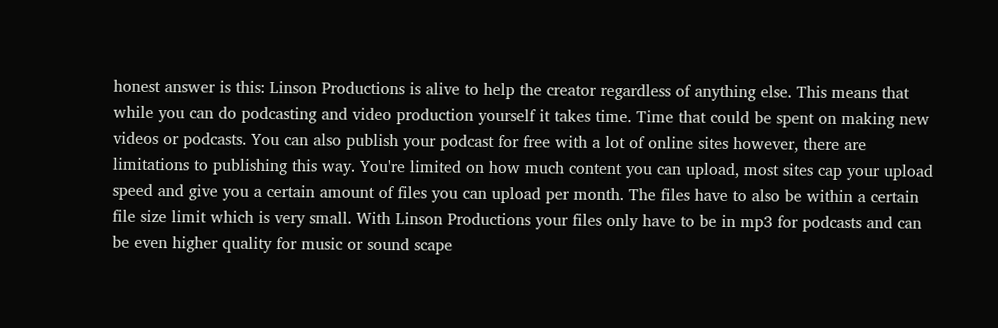honest answer is this: Linson Productions is alive to help the creator regardless of anything else. This means that while you can do podcasting and video production yourself it takes time. Time that could be spent on making new videos or podcasts. You can also publish your podcast for free with a lot of online sites however, there are limitations to publishing this way. You're limited on how much content you can upload, most sites cap your upload speed and give you a certain amount of files you can upload per month. The files have to also be within a certain file size limit which is very small. With Linson Productions your files only have to be in mp3 for podcasts and can be even higher quality for music or sound scape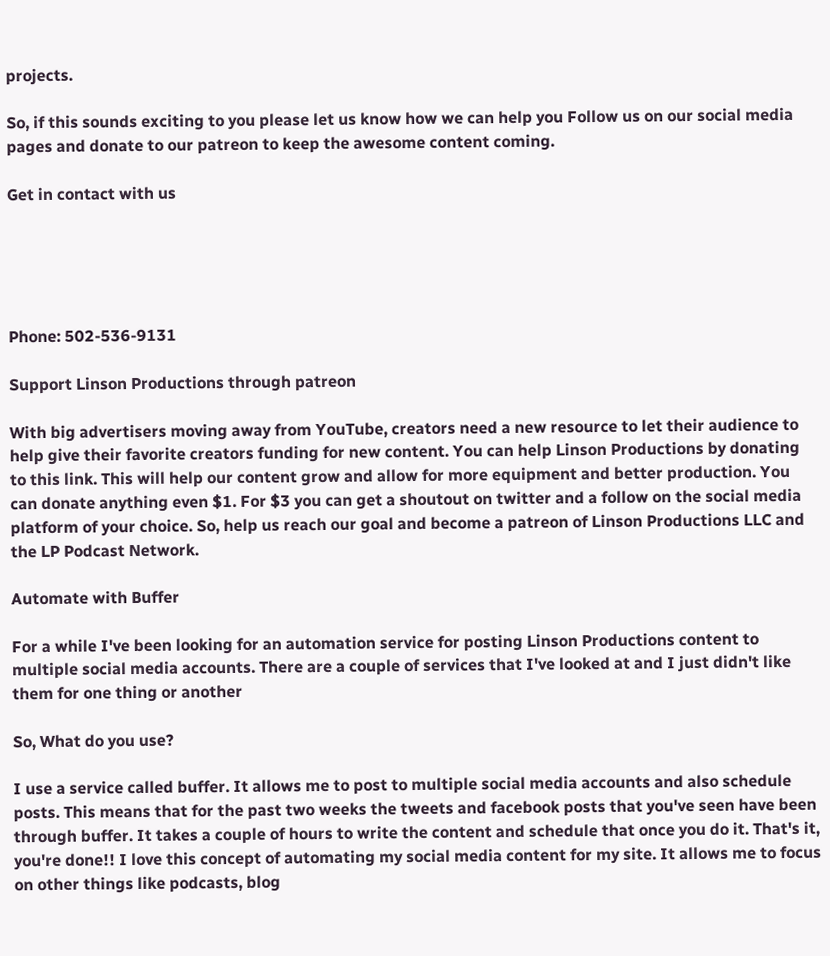projects.

So, if this sounds exciting to you please let us know how we can help you Follow us on our social media pages and donate to our patreon to keep the awesome content coming.

Get in contact with us





Phone: 502-536-9131

Support Linson Productions through patreon

With big advertisers moving away from YouTube, creators need a new resource to let their audience to help give their favorite creators funding for new content. You can help Linson Productions by donating to this link. This will help our content grow and allow for more equipment and better production. You can donate anything even $1. For $3 you can get a shoutout on twitter and a follow on the social media platform of your choice. So, help us reach our goal and become a patreon of Linson Productions LLC and the LP Podcast Network.

Automate with Buffer

For a while I've been looking for an automation service for posting Linson Productions content to multiple social media accounts. There are a couple of services that I've looked at and I just didn't like them for one thing or another

So, What do you use?

I use a service called buffer. It allows me to post to multiple social media accounts and also schedule posts. This means that for the past two weeks the tweets and facebook posts that you've seen have been through buffer. It takes a couple of hours to write the content and schedule that once you do it. That's it, you're done!! I love this concept of automating my social media content for my site. It allows me to focus on other things like podcasts, blog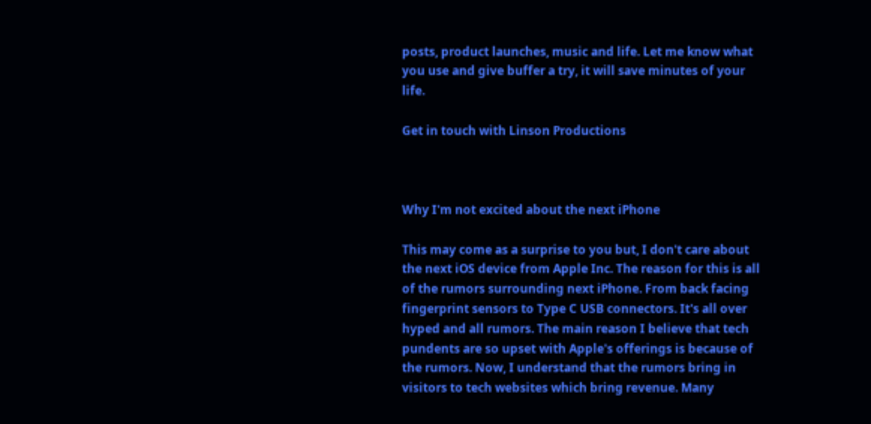posts, product launches, music and life. Let me know what you use and give buffer a try, it will save minutes of your life.

Get in touch with Linson Productions



Why I'm not excited about the next iPhone

This may come as a surprise to you but, I don't care about the next iOS device from Apple Inc. The reason for this is all of the rumors surrounding next iPhone. From back facing fingerprint sensors to Type C USB connectors. It's all over hyped and all rumors. The main reason I believe that tech pundents are so upset with Apple's offerings is because of the rumors. Now, I understand that the rumors bring in visitors to tech websites which bring revenue. Many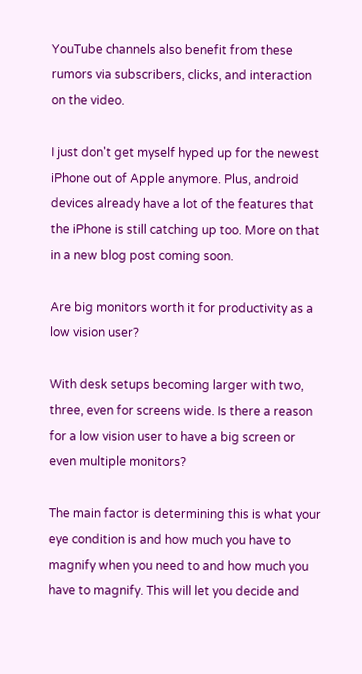YouTube channels also benefit from these rumors via subscribers, clicks, and interaction on the video.

I just don't get myself hyped up for the newest iPhone out of Apple anymore. Plus, android devices already have a lot of the features that the iPhone is still catching up too. More on that in a new blog post coming soon.

Are big monitors worth it for productivity as a low vision user?

With desk setups becoming larger with two, three, even for screens wide. Is there a reason for a low vision user to have a big screen or even multiple monitors?

The main factor is determining this is what your eye condition is and how much you have to magnify when you need to and how much you have to magnify. This will let you decide and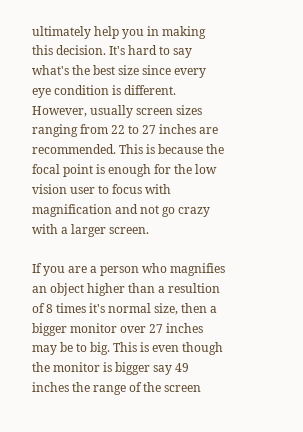ultimately help you in making this decision. It's hard to say what's the best size since every eye condition is different. However, usually screen sizes ranging from 22 to 27 inches are recommended. This is because the focal point is enough for the low vision user to focus with magnification and not go crazy with a larger screen.

If you are a person who magnifies an object higher than a resultion of 8 times it's normal size, then a bigger monitor over 27 inches may be to big. This is even though the monitor is bigger say 49 inches the range of the screen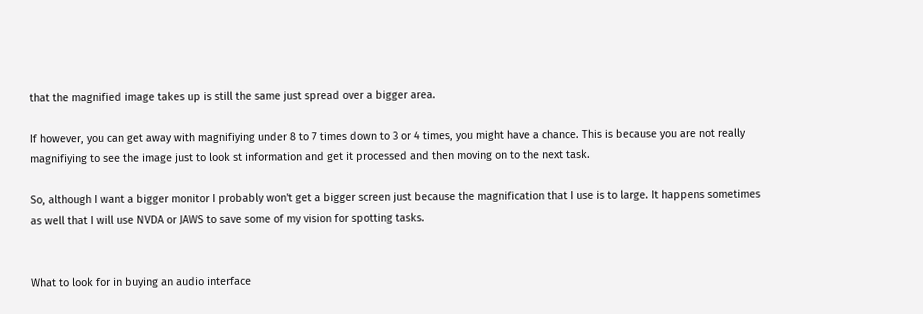that the magnified image takes up is still the same just spread over a bigger area.

If however, you can get away with magnifiying under 8 to 7 times down to 3 or 4 times, you might have a chance. This is because you are not really magnifiying to see the image just to look st information and get it processed and then moving on to the next task.

So, although I want a bigger monitor I probably won't get a bigger screen just because the magnification that I use is to large. It happens sometimes as well that I will use NVDA or JAWS to save some of my vision for spotting tasks.


What to look for in buying an audio interface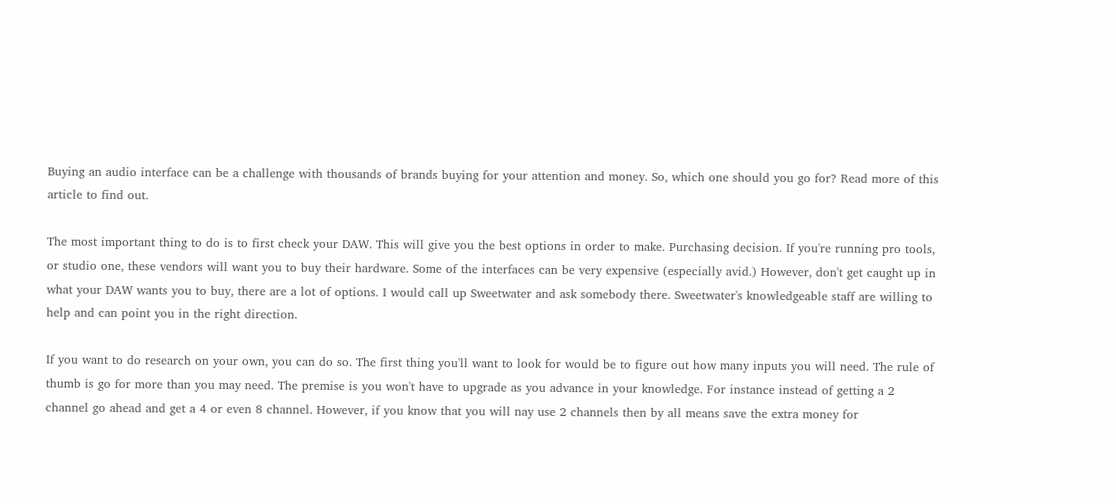Buying an audio interface can be a challenge with thousands of brands buying for your attention and money. So, which one should you go for? Read more of this article to find out.

The most important thing to do is to first check your DAW. This will give you the best options in order to make. Purchasing decision. If you're running pro tools, or studio one, these vendors will want you to buy their hardware. Some of the interfaces can be very expensive (especially avid.) However, don't get caught up in what your DAW wants you to buy, there are a lot of options. I would call up Sweetwater and ask somebody there. Sweetwater's knowledgeable staff are willing to help and can point you in the right direction.

If you want to do research on your own, you can do so. The first thing you'll want to look for would be to figure out how many inputs you will need. The rule of thumb is go for more than you may need. The premise is you won't have to upgrade as you advance in your knowledge. For instance instead of getting a 2 channel go ahead and get a 4 or even 8 channel. However, if you know that you will nay use 2 channels then by all means save the extra money for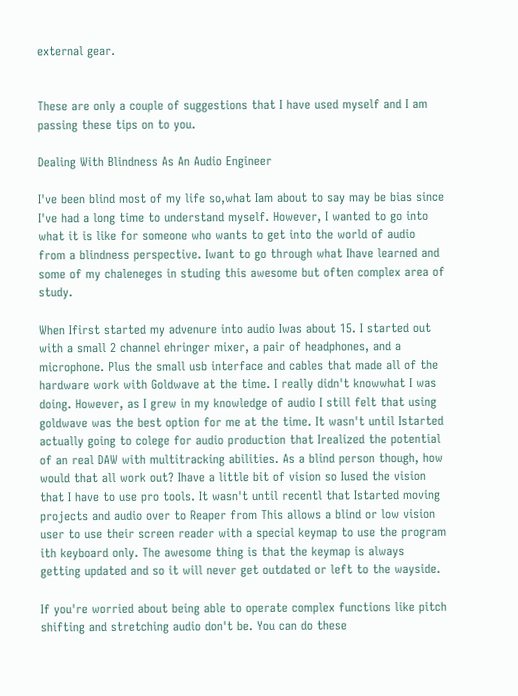external gear.


These are only a couple of suggestions that I have used myself and I am passing these tips on to you.

Dealing With Blindness As An Audio Engineer

I've been blind most of my life so,what Iam about to say may be bias since I've had a long time to understand myself. However, I wanted to go into what it is like for someone who wants to get into the world of audio from a blindness perspective. Iwant to go through what Ihave learned and some of my chaleneges in studing this awesome but often complex area of study.

When Ifirst started my advenure into audio Iwas about 15. I started out with a small 2 channel ehringer mixer, a pair of headphones, and a microphone. Plus the small usb interface and cables that made all of the hardware work with Goldwave at the time. I really didn't knowwhat I was doing. However, as I grew in my knowledge of audio I still felt that using goldwave was the best option for me at the time. It wasn't until Istarted actually going to colege for audio production that Irealized the potential of an real DAW with multitracking abilities. As a blind person though, how would that all work out? Ihave a little bit of vision so Iused the vision that I have to use pro tools. It wasn't until recentl that Istarted moving projects and audio over to Reaper from This allows a blind or low vision user to use their screen reader with a special keymap to use the program ith keyboard only. The awesome thing is that the keymap is always getting updated and so it will never get outdated or left to the wayside.

If you're worried about being able to operate complex functions like pitch shifting and stretching audio don't be. You can do these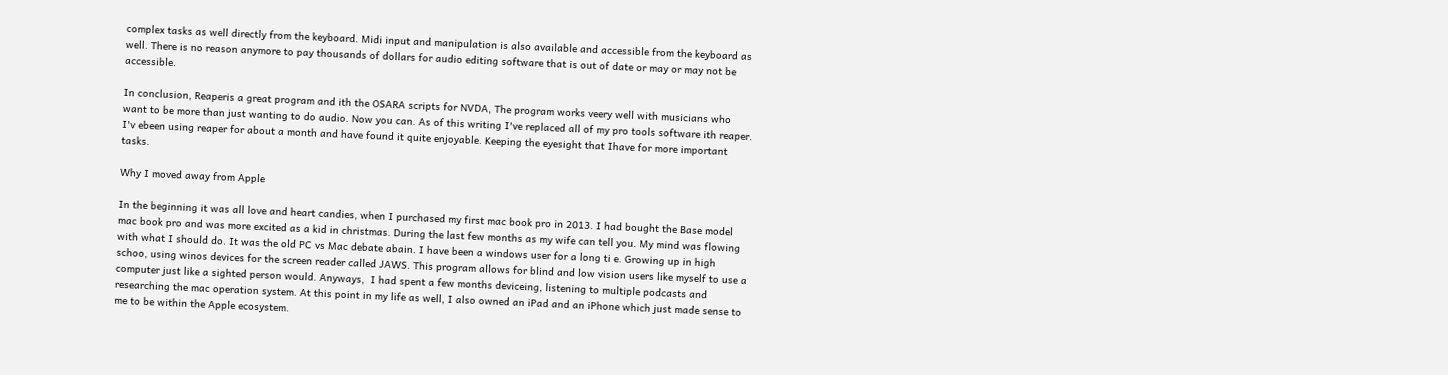complex tasks as well directly from the keyboard. Midi input and manipulation is also available and accessible from the keyboard as well. There is no reason anymore to pay thousands of dollars for audio editing software that is out of date or may or may not be accessible.

In conclusion, Reaperis a great program and ith the OSARA scripts for NVDA, The program works veery well with musicians who want to be more than just wanting to do audio. Now you can. As of this writing I've replaced all of my pro tools software ith reaper. I'v ebeen using reaper for about a month and have found it quite enjoyable. Keeping the eyesight that Ihave for more important tasks.

Why I moved away from Apple

In the beginning it was all love and heart candies, when I purchased my first mac book pro in 2013. I had bought the Base model mac book pro and was more excited as a kid in christmas. During the last few months as my wife can tell you. My mind was flowing with what I should do. It was the old PC vs Mac debate abain. I have been a windows user for a long ti e. Growing up in high schoo, using winos devices for the screen reader called JAWS. This program allows for blind and low vision users like myself to use a computer just like a sighted person would. Anyways,  I had spent a few months deviceing, listening to multiple podcasts and researching the mac operation system. At this point in my life as well, I also owned an iPad and an iPhone which just made sense to me to be within the Apple ecosystem.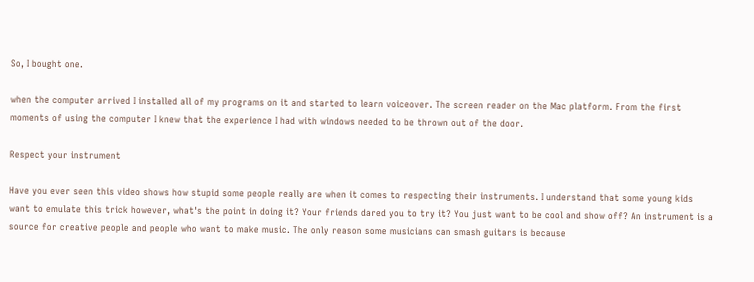So, I bought one.

when the computer arrived I installed all of my programs on it and started to learn voiceover. The screen reader on the Mac platform. From the first moments of using the computer I knew that the experience I had with windows needed to be thrown out of the door.

Respect your instrument

Have you ever seen this video shows how stupid some people really are when it comes to respecting their instruments. I understand that some young kids want to emulate this trick however, what's the point in doing it? Your friends dared you to try it? You just want to be cool and show off? An instrument is a source for creative people and people who want to make music. The only reason some musicians can smash guitars is because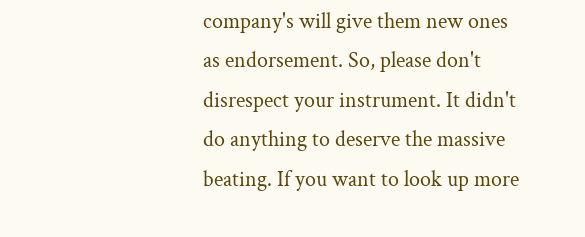company's will give them new ones as endorsement. So, please don't disrespect your instrument. It didn't do anything to deserve the massive beating. If you want to look up more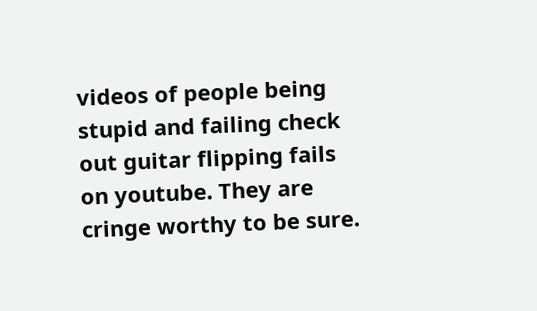videos of people being stupid and failing check out guitar flipping fails on youtube. They are cringe worthy to be sure.